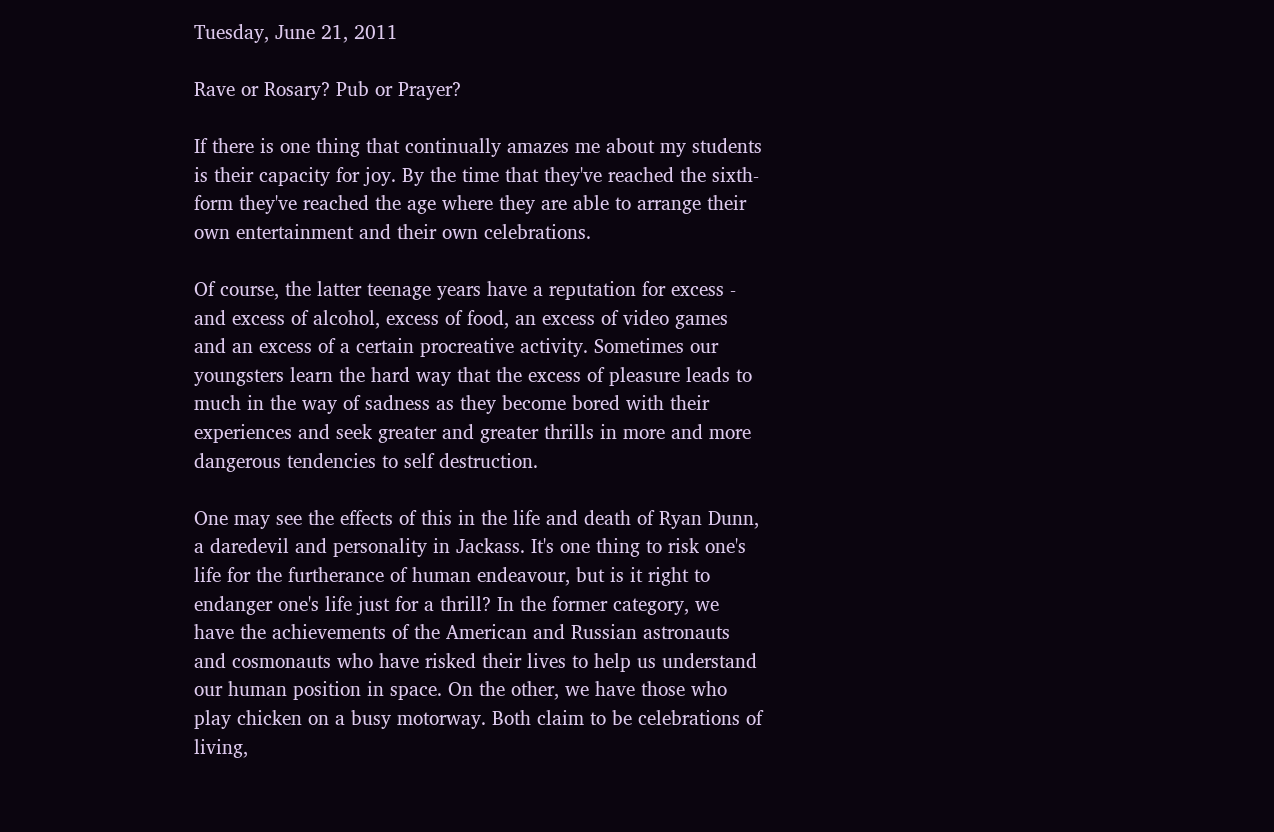Tuesday, June 21, 2011

Rave or Rosary? Pub or Prayer?

If there is one thing that continually amazes me about my students is their capacity for joy. By the time that they've reached the sixth-form they've reached the age where they are able to arrange their own entertainment and their own celebrations.

Of course, the latter teenage years have a reputation for excess - and excess of alcohol, excess of food, an excess of video games and an excess of a certain procreative activity. Sometimes our youngsters learn the hard way that the excess of pleasure leads to much in the way of sadness as they become bored with their experiences and seek greater and greater thrills in more and more dangerous tendencies to self destruction.

One may see the effects of this in the life and death of Ryan Dunn, a daredevil and personality in Jackass. It's one thing to risk one's life for the furtherance of human endeavour, but is it right to endanger one's life just for a thrill? In the former category, we have the achievements of the American and Russian astronauts and cosmonauts who have risked their lives to help us understand our human position in space. On the other, we have those who play chicken on a busy motorway. Both claim to be celebrations of living,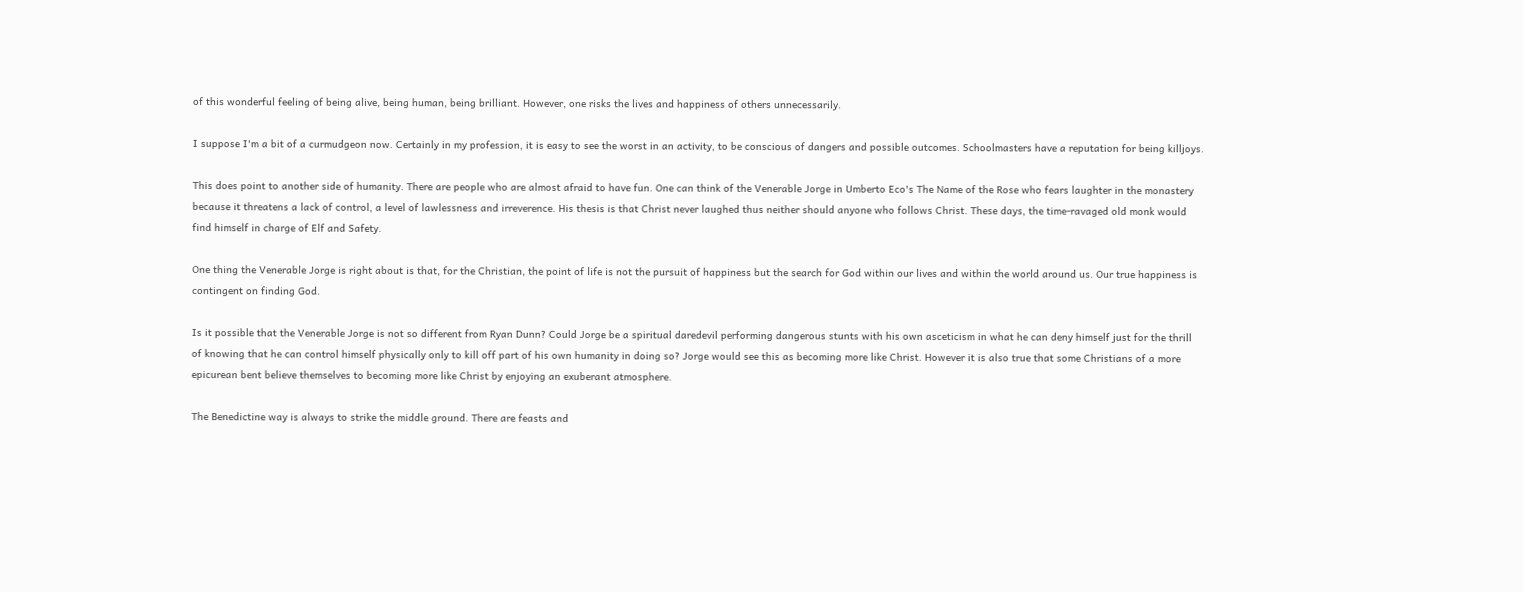of this wonderful feeling of being alive, being human, being brilliant. However, one risks the lives and happiness of others unnecessarily.

I suppose I'm a bit of a curmudgeon now. Certainly in my profession, it is easy to see the worst in an activity, to be conscious of dangers and possible outcomes. Schoolmasters have a reputation for being killjoys.

This does point to another side of humanity. There are people who are almost afraid to have fun. One can think of the Venerable Jorge in Umberto Eco's The Name of the Rose who fears laughter in the monastery because it threatens a lack of control, a level of lawlessness and irreverence. His thesis is that Christ never laughed thus neither should anyone who follows Christ. These days, the time-ravaged old monk would find himself in charge of Elf and Safety.

One thing the Venerable Jorge is right about is that, for the Christian, the point of life is not the pursuit of happiness but the search for God within our lives and within the world around us. Our true happiness is contingent on finding God.

Is it possible that the Venerable Jorge is not so different from Ryan Dunn? Could Jorge be a spiritual daredevil performing dangerous stunts with his own asceticism in what he can deny himself just for the thrill of knowing that he can control himself physically only to kill off part of his own humanity in doing so? Jorge would see this as becoming more like Christ. However it is also true that some Christians of a more epicurean bent believe themselves to becoming more like Christ by enjoying an exuberant atmosphere.

The Benedictine way is always to strike the middle ground. There are feasts and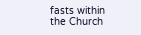fasts within the Church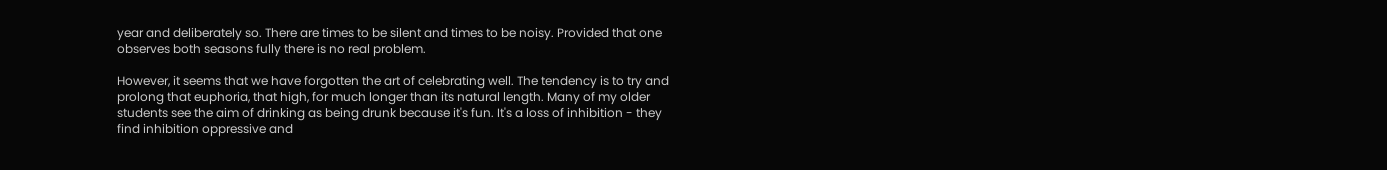year and deliberately so. There are times to be silent and times to be noisy. Provided that one observes both seasons fully there is no real problem.

However, it seems that we have forgotten the art of celebrating well. The tendency is to try and prolong that euphoria, that high, for much longer than its natural length. Many of my older students see the aim of drinking as being drunk because it's fun. It's a loss of inhibition - they find inhibition oppressive and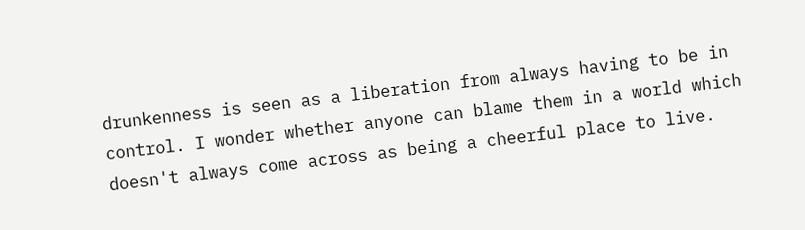drunkenness is seen as a liberation from always having to be in control. I wonder whether anyone can blame them in a world which doesn't always come across as being a cheerful place to live.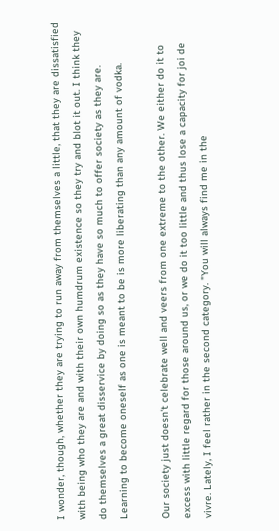I wonder, though, whether they are trying to run away from themselves a little, that they are dissatisfied with being who they are and with their own humdrum existence so they try and blot it out. I think they do themselves a great disservice by doing so as they have so much to offer society as they are. Learning to become oneself as one is meant to be is more liberating than any amount of vodka.

Our society just doesn't celebrate well and veers from one extreme to the other. We either do it to excess with little regard for those around us, or we do it too little and thus lose a capacity for joi de vivre. Lately, I feel rather in the second category. "You will always find me in the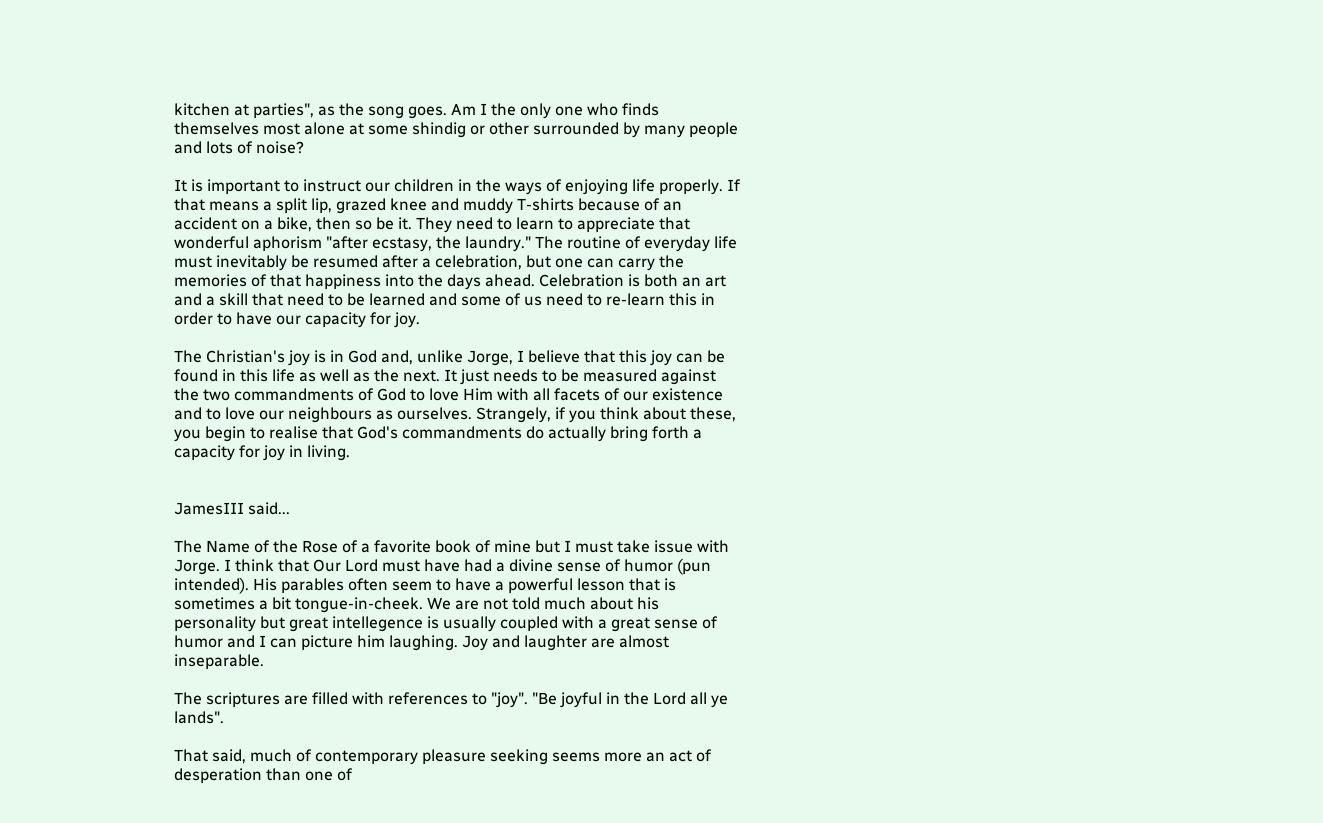kitchen at parties", as the song goes. Am I the only one who finds themselves most alone at some shindig or other surrounded by many people and lots of noise?

It is important to instruct our children in the ways of enjoying life properly. If that means a split lip, grazed knee and muddy T-shirts because of an accident on a bike, then so be it. They need to learn to appreciate that wonderful aphorism "after ecstasy, the laundry." The routine of everyday life must inevitably be resumed after a celebration, but one can carry the memories of that happiness into the days ahead. Celebration is both an art and a skill that need to be learned and some of us need to re-learn this in order to have our capacity for joy.

The Christian's joy is in God and, unlike Jorge, I believe that this joy can be found in this life as well as the next. It just needs to be measured against the two commandments of God to love Him with all facets of our existence and to love our neighbours as ourselves. Strangely, if you think about these, you begin to realise that God's commandments do actually bring forth a capacity for joy in living.


JamesIII said...

The Name of the Rose of a favorite book of mine but I must take issue with Jorge. I think that Our Lord must have had a divine sense of humor (pun intended). His parables often seem to have a powerful lesson that is sometimes a bit tongue-in-cheek. We are not told much about his personality but great intellegence is usually coupled with a great sense of humor and I can picture him laughing. Joy and laughter are almost inseparable.

The scriptures are filled with references to "joy". "Be joyful in the Lord all ye lands".

That said, much of contemporary pleasure seeking seems more an act of desperation than one of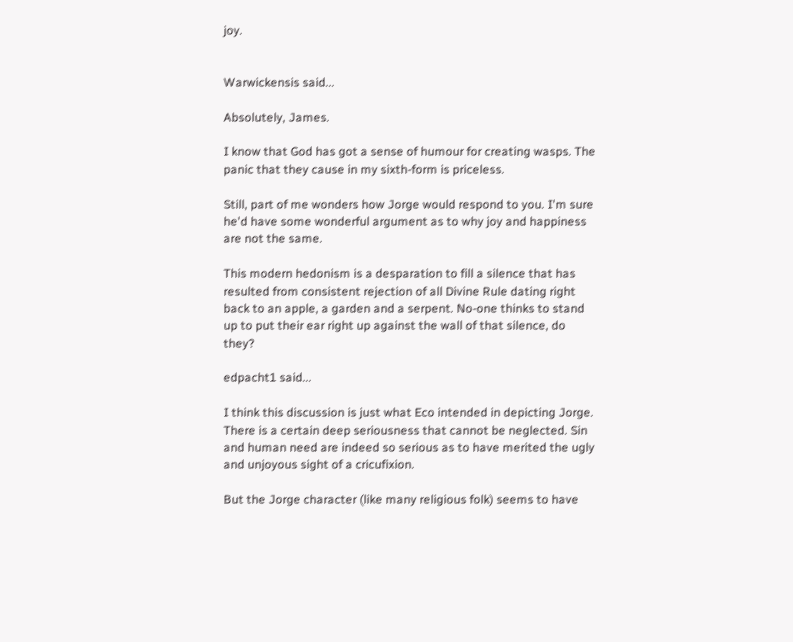joy.


Warwickensis said...

Absolutely, James.

I know that God has got a sense of humour for creating wasps. The panic that they cause in my sixth-form is priceless.

Still, part of me wonders how Jorge would respond to you. I'm sure he'd have some wonderful argument as to why joy and happiness are not the same.

This modern hedonism is a desparation to fill a silence that has resulted from consistent rejection of all Divine Rule dating right back to an apple, a garden and a serpent. No-one thinks to stand up to put their ear right up against the wall of that silence, do they?

edpacht1 said...

I think this discussion is just what Eco intended in depicting Jorge. There is a certain deep seriousness that cannot be neglected. Sin and human need are indeed so serious as to have merited the ugly and unjoyous sight of a cricufixion.

But the Jorge character (like many religious folk) seems to have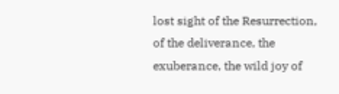lost sight of the Resurrection, of the deliverance, the exuberance, the wild joy of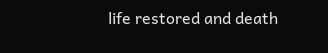life restored and death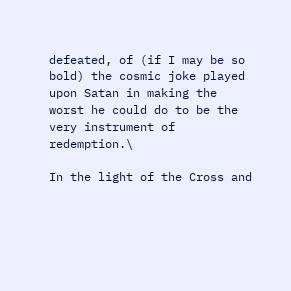defeated, of (if I may be so bold) the cosmic joke played upon Satan in making the worst he could do to be the very instrument of redemption.\

In the light of the Cross and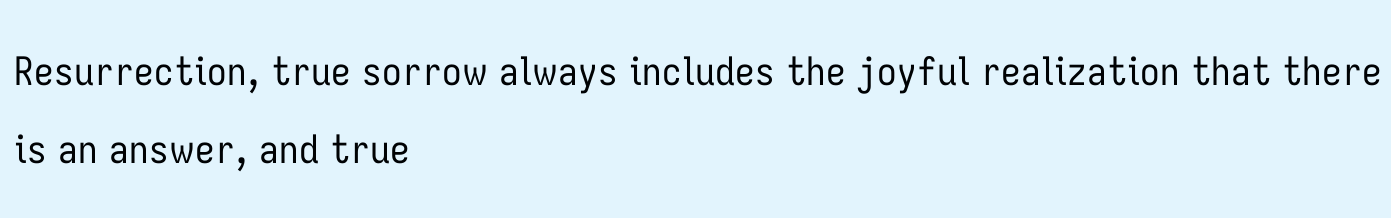Resurrection, true sorrow always includes the joyful realization that there is an answer, and true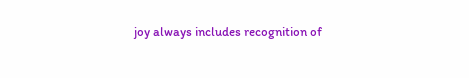joy always includes recognition of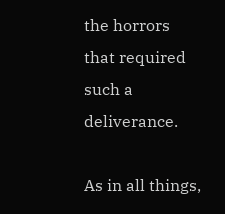the horrors that required such a deliverance.

As in all things,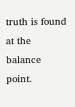truth is found at the balance point.